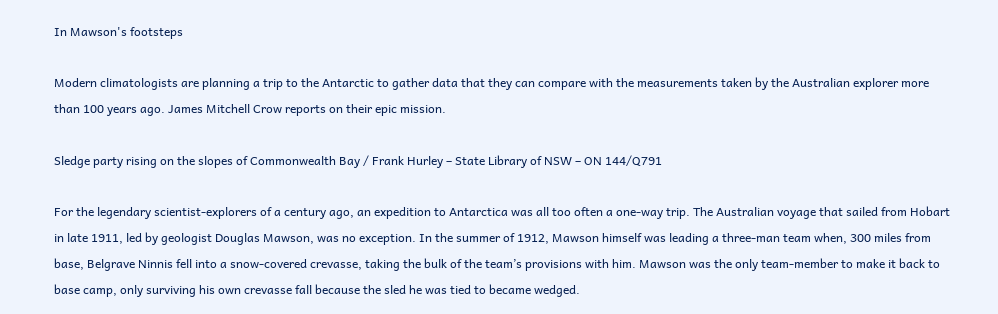In Mawson's footsteps

Modern climatologists are planning a trip to the Antarctic to gather data that they can compare with the measurements taken by the Australian explorer more than 100 years ago. James Mitchell Crow reports on their epic mission.

Sledge party rising on the slopes of Commonwealth Bay / Frank Hurley – State Library of NSW – ON 144/Q791

For the legendary scientist-explorers of a century ago, an expedition to Antarctica was all too often a one-way trip. The Australian voyage that sailed from Hobart in late 1911, led by geologist Douglas Mawson, was no exception. In the summer of 1912, Mawson himself was leading a three-man team when, 300 miles from base, Belgrave Ninnis fell into a snow-covered crevasse, taking the bulk of the team’s provisions with him. Mawson was the only team-member to make it back to base camp, only surviving his own crevasse fall because the sled he was tied to became wedged.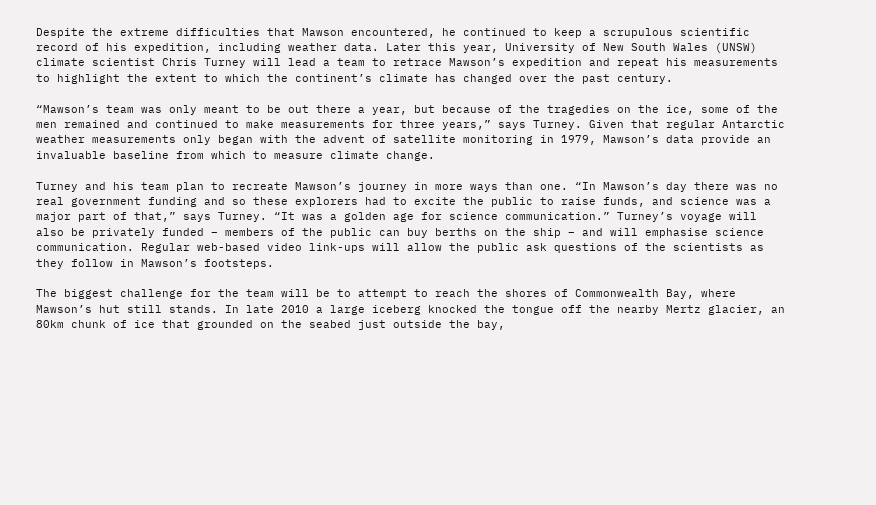Despite the extreme difficulties that Mawson encountered, he continued to keep a scrupulous scientific record of his expedition, including weather data. Later this year, University of New South Wales (UNSW) climate scientist Chris Turney will lead a team to retrace Mawson’s expedition and repeat his measurements to highlight the extent to which the continent’s climate has changed over the past century.

“Mawson’s team was only meant to be out there a year, but because of the tragedies on the ice, some of the men remained and continued to make measurements for three years,” says Turney. Given that regular Antarctic weather measurements only began with the advent of satellite monitoring in 1979, Mawson’s data provide an invaluable baseline from which to measure climate change.

Turney and his team plan to recreate Mawson’s journey in more ways than one. “In Mawson’s day there was no real government funding and so these explorers had to excite the public to raise funds, and science was a major part of that,” says Turney. “It was a golden age for science communication.” Turney’s voyage will also be privately funded – members of the public can buy berths on the ship – and will emphasise science communication. Regular web-based video link-ups will allow the public ask questions of the scientists as they follow in Mawson’s footsteps.

The biggest challenge for the team will be to attempt to reach the shores of Commonwealth Bay, where Mawson’s hut still stands. In late 2010 a large iceberg knocked the tongue off the nearby Mertz glacier, an 80km chunk of ice that grounded on the seabed just outside the bay,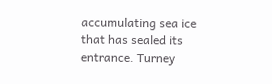accumulating sea ice that has sealed its entrance. Turney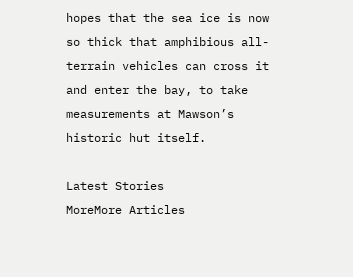hopes that the sea ice is now so thick that amphibious all-terrain vehicles can cross it and enter the bay, to take measurements at Mawson’s historic hut itself.

Latest Stories
MoreMore Articles